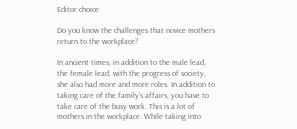Editor choice

Do you know the challenges that novice mothers return to the workplace?

In ancient times, in addition to the male lead, the female lead, with the progress of society, she also had more and more roles. In addition to taking care of the family’s affairs, you have to take care of the busy work. This is a lot of mothers in the workplace. While taking into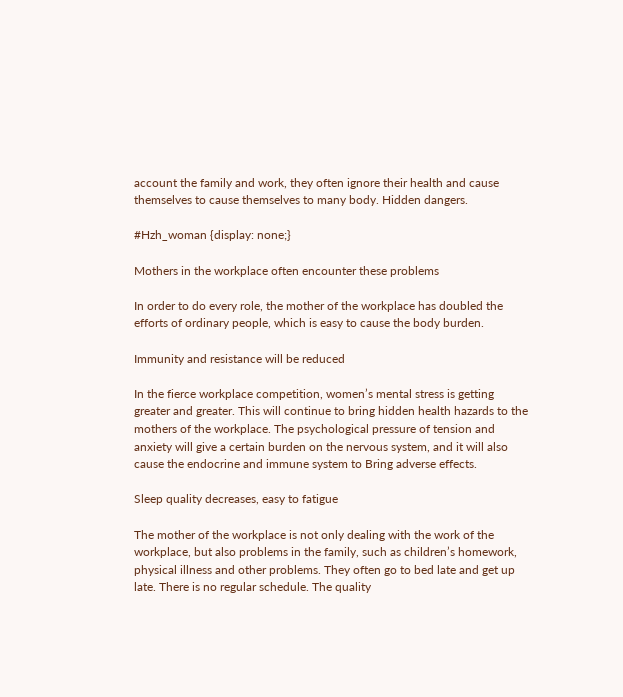account the family and work, they often ignore their health and cause themselves to cause themselves to many body. Hidden dangers.

#Hzh_woman {display: none;}

Mothers in the workplace often encounter these problems

In order to do every role, the mother of the workplace has doubled the efforts of ordinary people, which is easy to cause the body burden.

Immunity and resistance will be reduced

In the fierce workplace competition, women’s mental stress is getting greater and greater. This will continue to bring hidden health hazards to the mothers of the workplace. The psychological pressure of tension and anxiety will give a certain burden on the nervous system, and it will also cause the endocrine and immune system to Bring adverse effects.

Sleep quality decreases, easy to fatigue

The mother of the workplace is not only dealing with the work of the workplace, but also problems in the family, such as children’s homework, physical illness and other problems. They often go to bed late and get up late. There is no regular schedule. The quality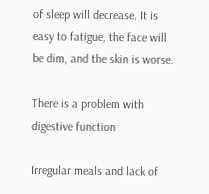of sleep will decrease. It is easy to fatigue, the face will be dim, and the skin is worse.

There is a problem with digestive function

Irregular meals and lack of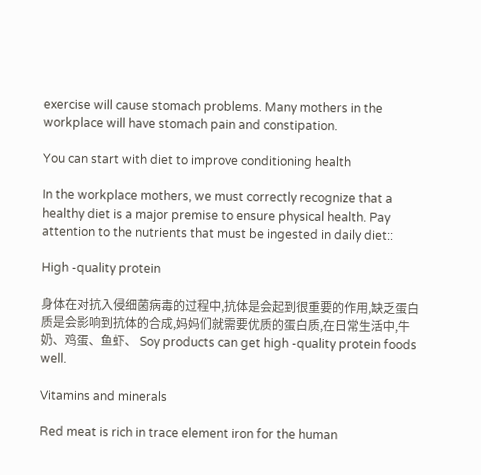exercise will cause stomach problems. Many mothers in the workplace will have stomach pain and constipation.

You can start with diet to improve conditioning health

In the workplace mothers, we must correctly recognize that a healthy diet is a major premise to ensure physical health. Pay attention to the nutrients that must be ingested in daily diet::

High -quality protein

身体在对抗入侵细菌病毒的过程中,抗体是会起到很重要的作用,缺乏蛋白质是会影响到抗体的合成,妈妈们就需要优质的蛋白质,在日常生活中,牛奶、鸡蛋、鱼虾、 Soy products can get high -quality protein foods well.

Vitamins and minerals

Red meat is rich in trace element iron for the human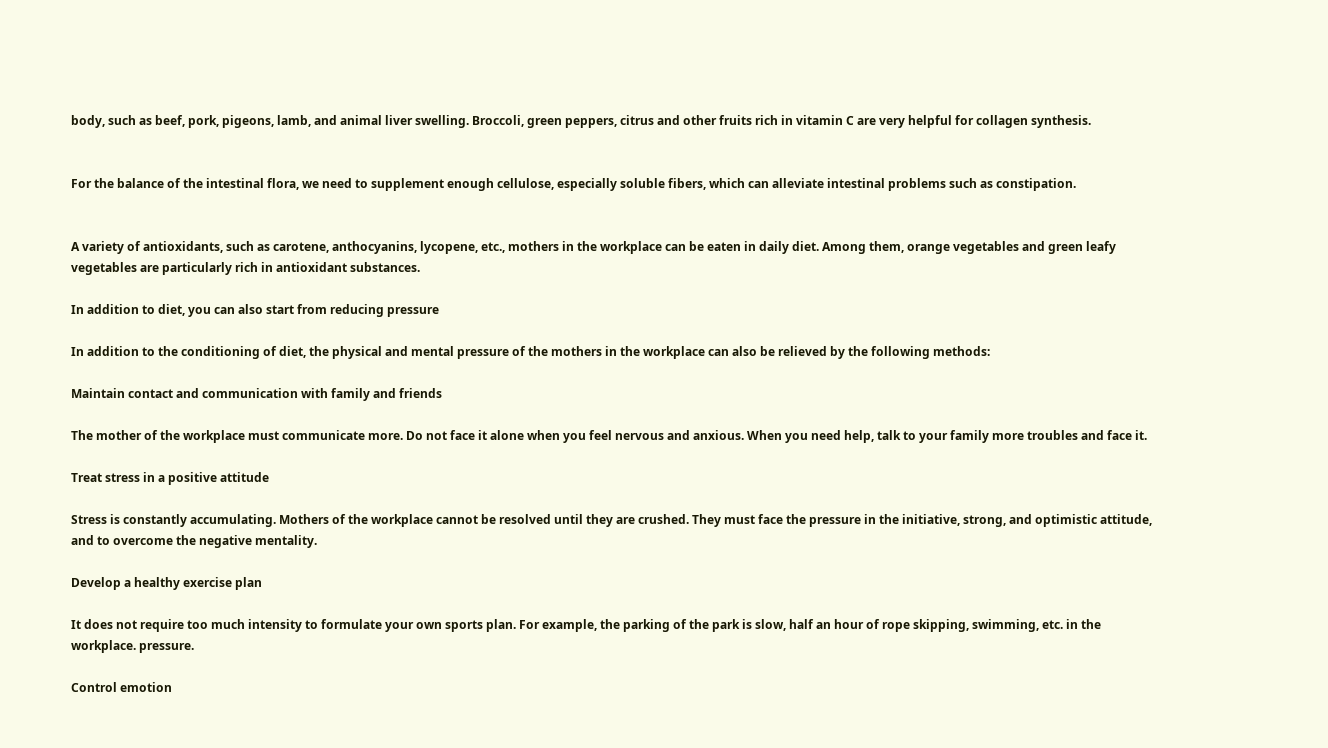body, such as beef, pork, pigeons, lamb, and animal liver swelling. Broccoli, green peppers, citrus and other fruits rich in vitamin C are very helpful for collagen synthesis.


For the balance of the intestinal flora, we need to supplement enough cellulose, especially soluble fibers, which can alleviate intestinal problems such as constipation.


A variety of antioxidants, such as carotene, anthocyanins, lycopene, etc., mothers in the workplace can be eaten in daily diet. Among them, orange vegetables and green leafy vegetables are particularly rich in antioxidant substances.

In addition to diet, you can also start from reducing pressure

In addition to the conditioning of diet, the physical and mental pressure of the mothers in the workplace can also be relieved by the following methods:

Maintain contact and communication with family and friends

The mother of the workplace must communicate more. Do not face it alone when you feel nervous and anxious. When you need help, talk to your family more troubles and face it.

Treat stress in a positive attitude

Stress is constantly accumulating. Mothers of the workplace cannot be resolved until they are crushed. They must face the pressure in the initiative, strong, and optimistic attitude, and to overcome the negative mentality.

Develop a healthy exercise plan

It does not require too much intensity to formulate your own sports plan. For example, the parking of the park is slow, half an hour of rope skipping, swimming, etc. in the workplace. pressure.

Control emotion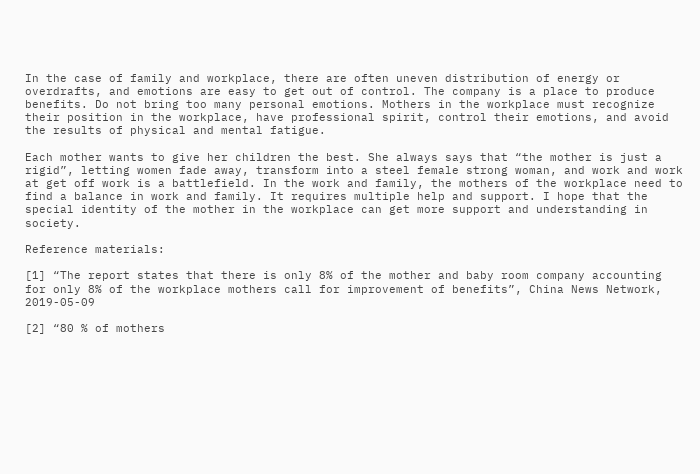In the case of family and workplace, there are often uneven distribution of energy or overdrafts, and emotions are easy to get out of control. The company is a place to produce benefits. Do not bring too many personal emotions. Mothers in the workplace must recognize their position in the workplace, have professional spirit, control their emotions, and avoid the results of physical and mental fatigue.

Each mother wants to give her children the best. She always says that “the mother is just a rigid”, letting women fade away, transform into a steel female strong woman, and work and work at get off work is a battlefield. In the work and family, the mothers of the workplace need to find a balance in work and family. It requires multiple help and support. I hope that the special identity of the mother in the workplace can get more support and understanding in society.

Reference materials:

[1] “The report states that there is only 8% of the mother and baby room company accounting for only 8% of the workplace mothers call for improvement of benefits”, China News Network, 2019-05-09

[2] “80 % of mothers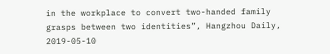in the workplace to convert two-handed family grasps between two identities”, Hangzhou Daily, 2019-05-10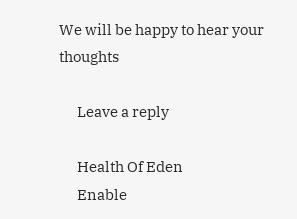We will be happy to hear your thoughts

      Leave a reply

      Health Of Eden
      Enable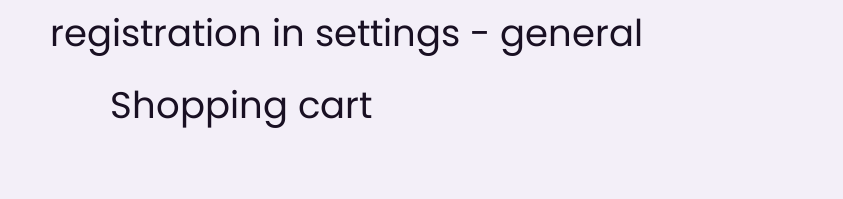registration in settings - general
      Shopping cart